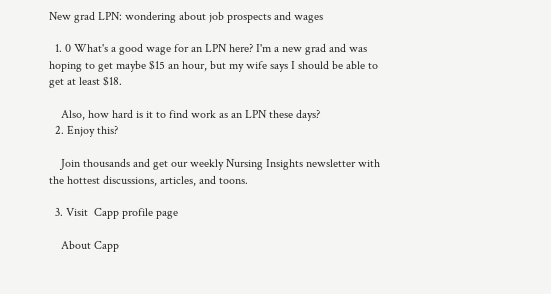New grad LPN: wondering about job prospects and wages

  1. 0 What's a good wage for an LPN here? I'm a new grad and was hoping to get maybe $15 an hour, but my wife says I should be able to get at least $18.

    Also, how hard is it to find work as an LPN these days?
  2. Enjoy this?

    Join thousands and get our weekly Nursing Insights newsletter with the hottest discussions, articles, and toons.

  3. Visit  Capp profile page

    About Capp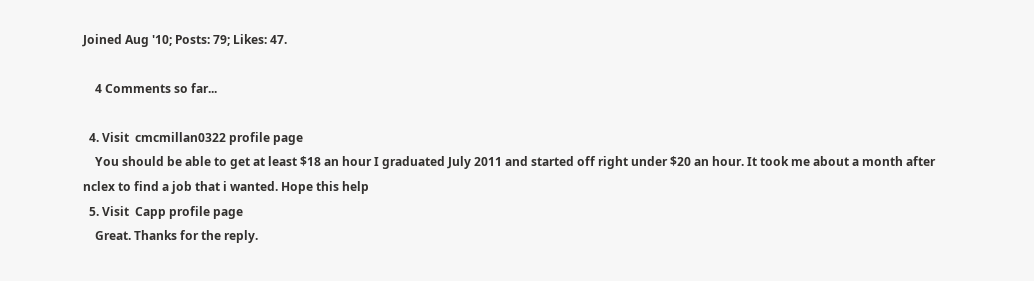Joined Aug '10; Posts: 79; Likes: 47.

    4 Comments so far...

  4. Visit  cmcmillan0322 profile page
    You should be able to get at least $18 an hour I graduated July 2011 and started off right under $20 an hour. It took me about a month after nclex to find a job that i wanted. Hope this help
  5. Visit  Capp profile page
    Great. Thanks for the reply.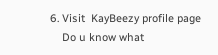6. Visit  KayBeezy profile page
    Do u know what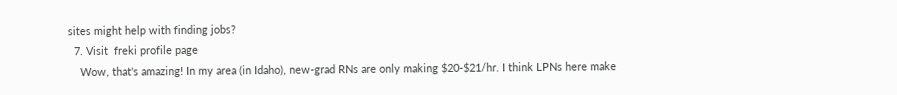sites might help with finding jobs?
  7. Visit  freki profile page
    Wow, that's amazing! In my area (in Idaho), new-grad RNs are only making $20-$21/hr. I think LPNs here make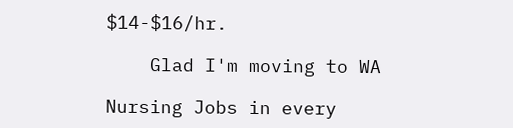$14-$16/hr.

    Glad I'm moving to WA

Nursing Jobs in every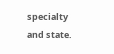specialty and state.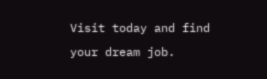Visit today and find your dream job.